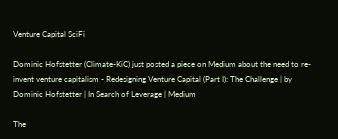Venture Capital SciFi

Dominic Hofstetter (Climate-KiC) just posted a piece on Medium about the need to re-invent venture capitalism - Redesigning Venture Capital (Part I): The Challenge | by Dominic Hofstetter | In Search of Leverage | Medium

The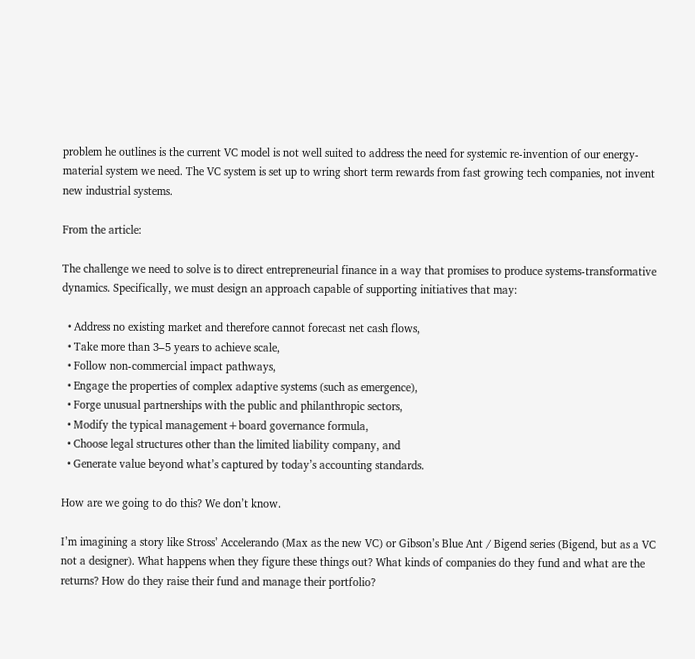problem he outlines is the current VC model is not well suited to address the need for systemic re-invention of our energy-material system we need. The VC system is set up to wring short term rewards from fast growing tech companies, not invent new industrial systems.

From the article:

The challenge we need to solve is to direct entrepreneurial finance in a way that promises to produce systems-transformative dynamics. Specifically, we must design an approach capable of supporting initiatives that may:

  • Address no existing market and therefore cannot forecast net cash flows,
  • Take more than 3–5 years to achieve scale,
  • Follow non-commercial impact pathways,
  • Engage the properties of complex adaptive systems (such as emergence),
  • Forge unusual partnerships with the public and philanthropic sectors,
  • Modify the typical management+board governance formula,
  • Choose legal structures other than the limited liability company, and
  • Generate value beyond what’s captured by today’s accounting standards.

How are we going to do this? We don’t know.

I’m imagining a story like Stross’ Accelerando (Max as the new VC) or Gibson’s Blue Ant / Bigend series (Bigend, but as a VC not a designer). What happens when they figure these things out? What kinds of companies do they fund and what are the returns? How do they raise their fund and manage their portfolio?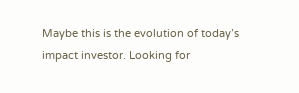Maybe this is the evolution of today’s impact investor. Looking for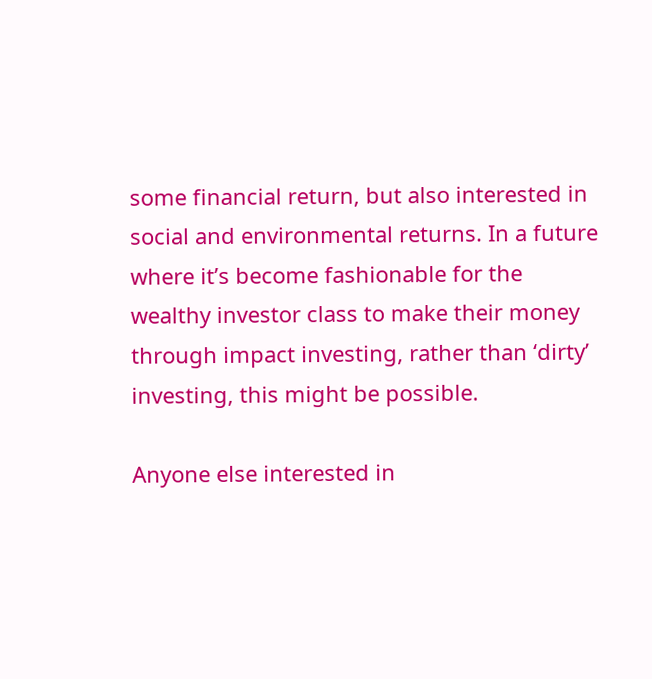some financial return, but also interested in social and environmental returns. In a future where it’s become fashionable for the wealthy investor class to make their money through impact investing, rather than ‘dirty’ investing, this might be possible.

Anyone else interested in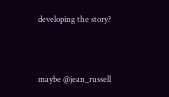developing the story?


maybe @jean_russell